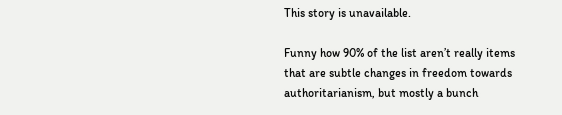This story is unavailable.

Funny how 90% of the list aren’t really items that are subtle changes in freedom towards authoritarianism, but mostly a bunch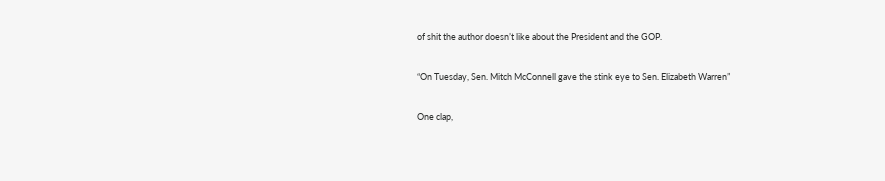of shit the author doesn’t like about the President and the GOP.

“On Tuesday, Sen. Mitch McConnell gave the stink eye to Sen. Elizabeth Warren”

One clap,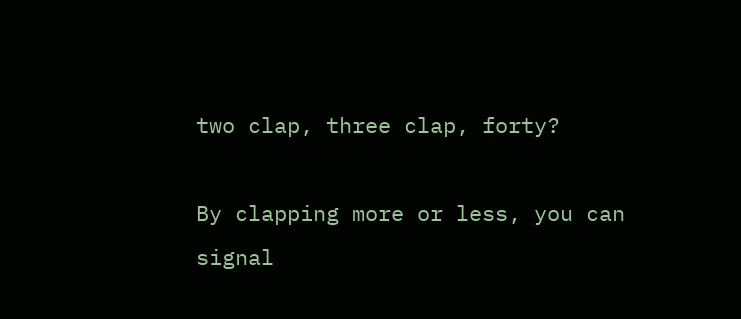two clap, three clap, forty?

By clapping more or less, you can signal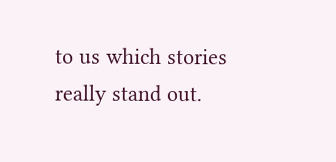to us which stories really stand out.